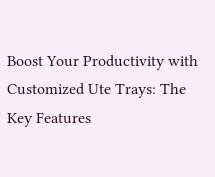Boost Your Productivity with Customized Ute Trays: The Key Features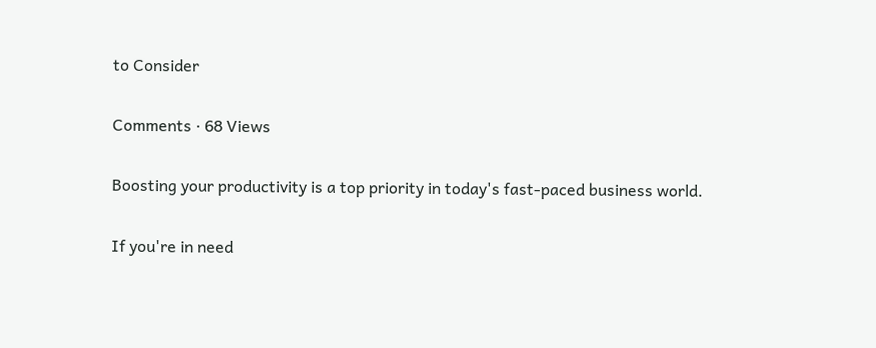to Consider

Comments · 68 Views

Boosting your productivity is a top priority in today's fast-paced business world.

If you're in need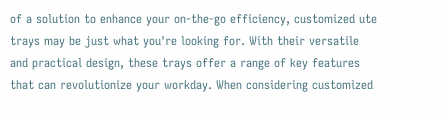of a solution to enhance your on-the-go efficiency, customized ute trays may be just what you're looking for. With their versatile and practical design, these trays offer a range of key features that can revolutionize your workday. When considering customized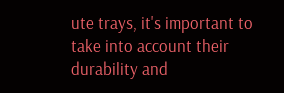ute trays, it's important to take into account their durability and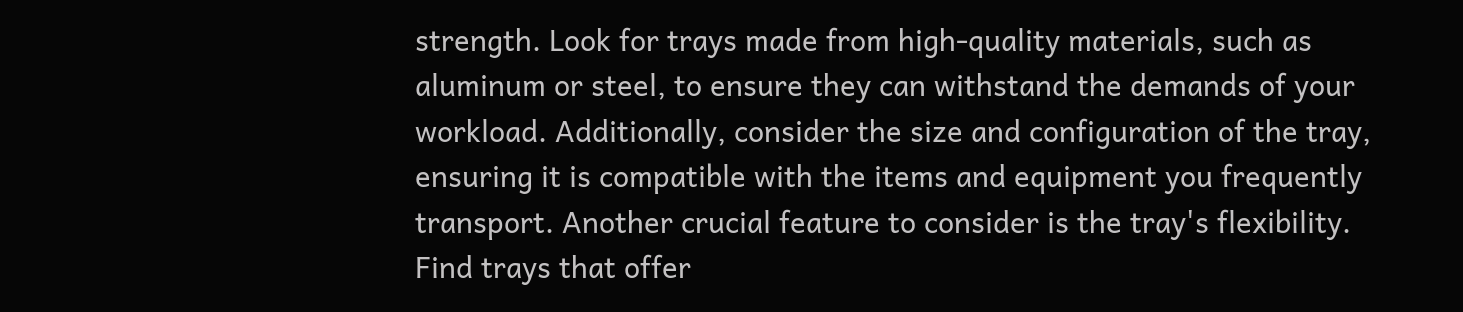strength. Look for trays made from high-quality materials, such as aluminum or steel, to ensure they can withstand the demands of your workload. Additionally, consider the size and configuration of the tray, ensuring it is compatible with the items and equipment you frequently transport. Another crucial feature to consider is the tray's flexibility. Find trays that offer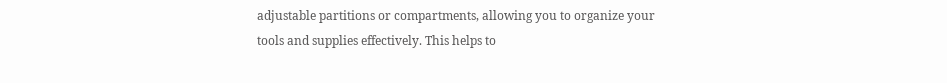adjustable partitions or compartments, allowing you to organize your tools and supplies effectively. This helps to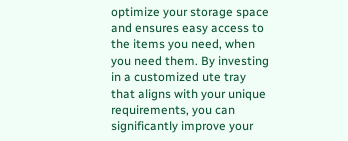optimize your storage space and ensures easy access to the items you need, when you need them. By investing in a customized ute tray that aligns with your unique requirements, you can significantly improve your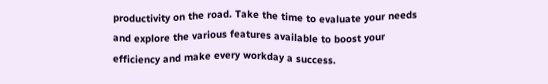productivity on the road. Take the time to evaluate your needs and explore the various features available to boost your efficiency and make every workday a success.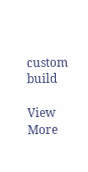custom build

View More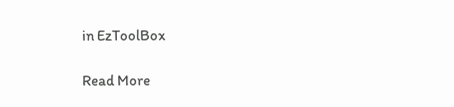in EzToolBox

Read More